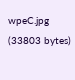wpeC.jpg (33803 bytes)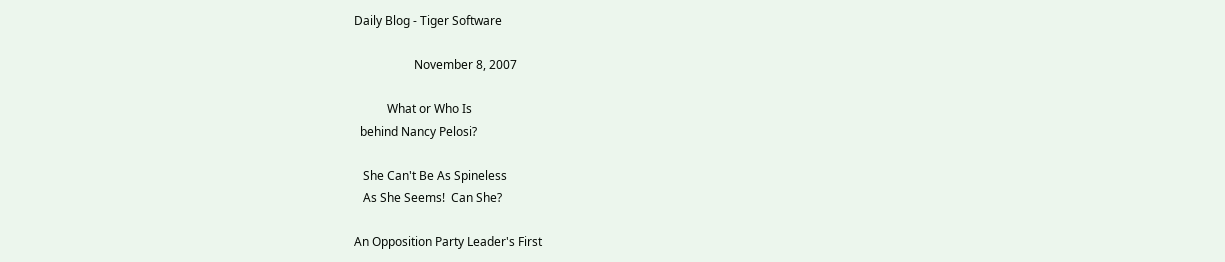Daily Blog - Tiger Software

                    November 8, 2007

           What or Who Is
  behind Nancy Pelosi?

   She Can't Be As Spineless
   As She Seems!  Can She?

An Opposition Party Leader's First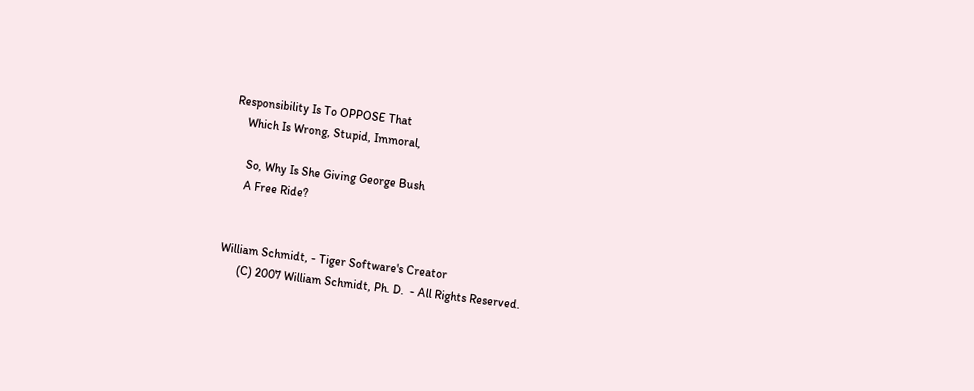Responsibility Is To OPPOSE That
    Which Is Wrong, Stupid, Immoral,

     So, Why Is She Giving George Bush
     A Free Ride?


William Schmidt, - Tiger Software's Creator
      (C) 2007 William Schmidt, Ph. D.  - All Rights Reserved.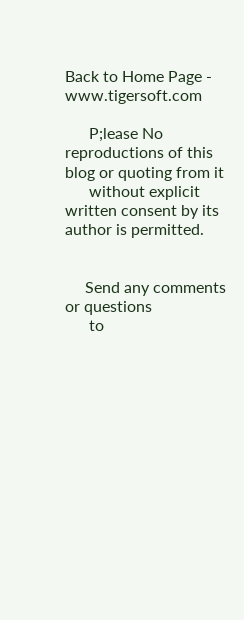Back to Home Page - www.tigersoft.com

      P;lease No reproductions of this blog or quoting from it
      without explicit written consent by its author is permitted.


     Send any comments or questions
      to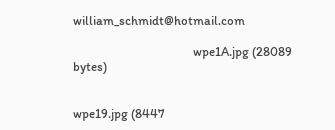william_schmidt@hotmail.com

                                        wpe1A.jpg (28089 bytes)


wpe19.jpg (8447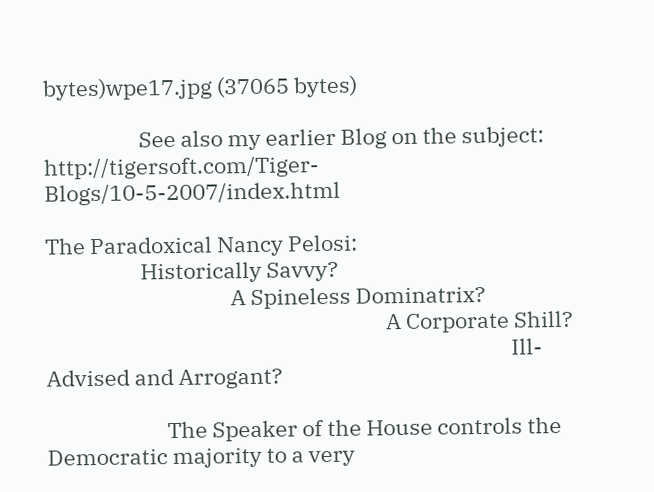bytes)wpe17.jpg (37065 bytes)

                   See also my earlier Blog on the subject:  http://tigersoft.com/Tiger-Blogs/10-5-2007/index.html

The Paradoxical Nancy Pelosi:
                   Historically Savvy?
                                     A Spineless Dominatrix?
                                                                    A Corporate Shill?
                                                                                             Ill-Advised and Arrogant?

                        The Speaker of the House controls the Democratic majority to a very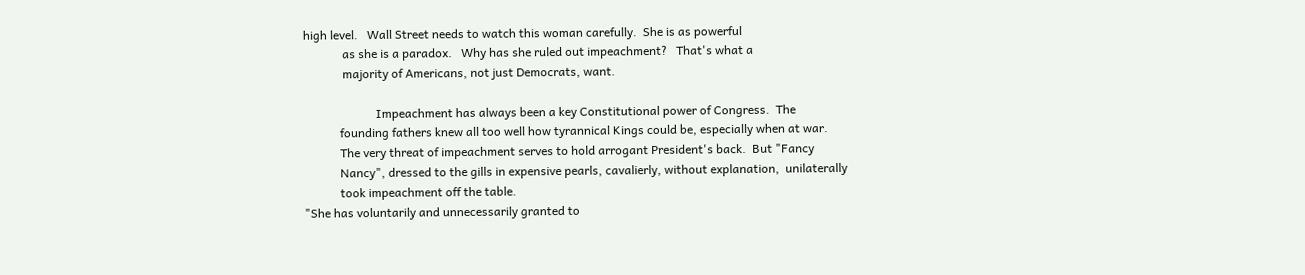high level.   Wall Street needs to watch this woman carefully.  She is as powerful
             as she is a paradox.   Why has she ruled out impeachment?   That's what a
             majority of Americans, not just Democrats, want.

                        Impeachment has always been a key Constitutional power of Congress.  The
            founding fathers knew all too well how tyrannical Kings could be, especially when at war.
            The very threat of impeachment serves to hold arrogant President's back.  But "Fancy
            Nancy", dressed to the gills in expensive pearls, cavalierly, without explanation,  unilaterally
            took impeachment off the table.
"She has voluntarily and unnecessarily granted to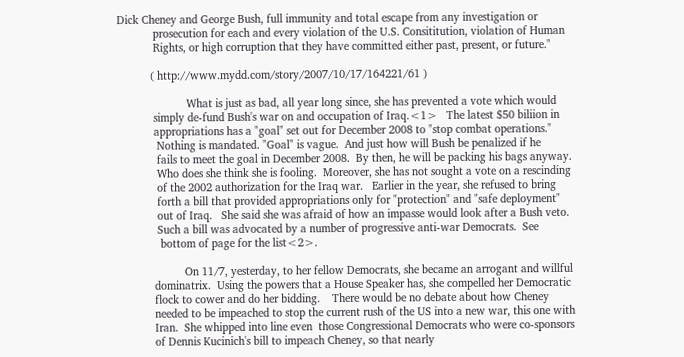Dick Cheney and George Bush, full immunity and total escape from any investigation or
            prosecution for each and every violation of the U.S. Consititution, violation of Human
            Rights, or high corruption that they have committed either past, present, or future."

           ( http://www.mydd.com/story/2007/10/17/164221/61 )

                       What is just as bad, all year long since, she has prevented a vote which would
            simply de-fund Bush's war on and occupation of Iraq.<1>   The latest $50 biliion in
            appropriations has a "goal" set out for December 2008 to "stop combat operations."
             Nothing is mandated. "Goal" is vague.  And just how will Bush be penalized if he
             fails to meet the goal in December 2008.  By then, he will be packing his bags anyway.
             Who does she think she is fooling.  Moreover, she has not sought a vote on a rescinding
             of the 2002 authorization for the Iraq war.   Earlier in the year, she refused to bring
             forth a bill that provided appropriations only for "protection" and "safe deployment"
             out of Iraq.   She said she was afraid of how an impasse would look after a Bush veto.
             Such a bill was advocated by a number of progressive anti-war Democrats.  See
              bottom of page for the list<2>.

                      On 11/7, yesterday, to her fellow Democrats, she became an arrogant and willful
            dominatrix.  Using the powers that a House Speaker has, she compelled her Democratic
            flock to cower and do her bidding.    There would be no debate about how Cheney
            needed to be impeached to stop the current rush of the US into a new war, this one with
            Iran.  She whipped into line even  those Congressional Democrats who were co-sponsors
            of Dennis Kucinich's bill to impeach Cheney, so that nearly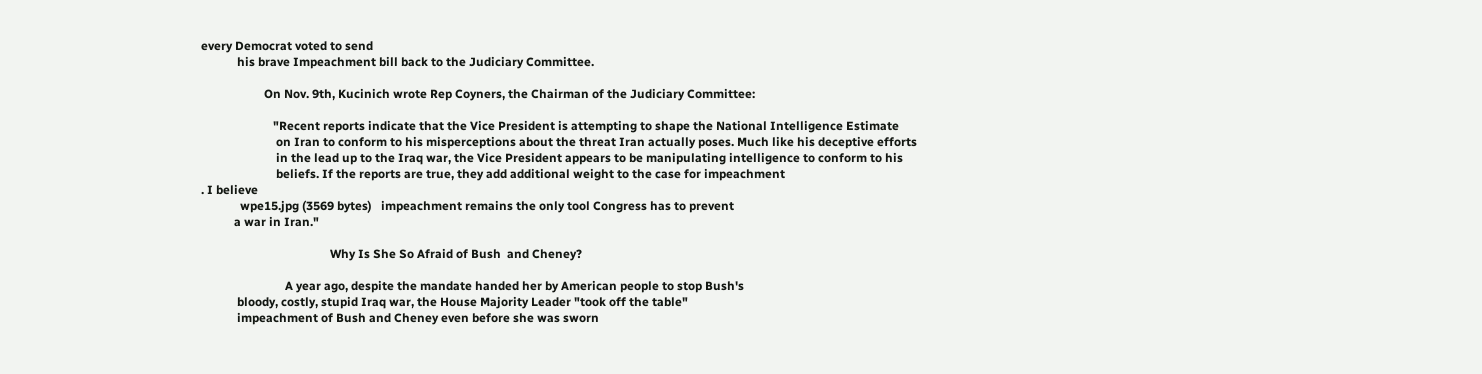every Democrat voted to send
            his brave Impeachment bill back to the Judiciary Committee.

                     On Nov. 9th, Kucinich wrote Rep Coyners, the Chairman of the Judiciary Committee:

                        "Recent reports indicate that the Vice President is attempting to shape the National Intelligence Estimate
                         on Iran to conform to his misperceptions about the threat Iran actually poses. Much like his deceptive efforts
                         in the lead up to the Iraq war, the Vice President appears to be manipulating intelligence to conform to his
                         beliefs. If the reports are true, they add additional weight to the case for impeachment
. I believe
             wpe15.jpg (3569 bytes)   impeachment remains the only tool Congress has to prevent
           a war in Iran."

                                           Why Is She So Afraid of Bush  and Cheney?

                            A year ago, despite the mandate handed her by American people to stop Bush's
            bloody, costly, stupid Iraq war, the House Majority Leader "took off the table"
            impeachment of Bush and Cheney even before she was sworn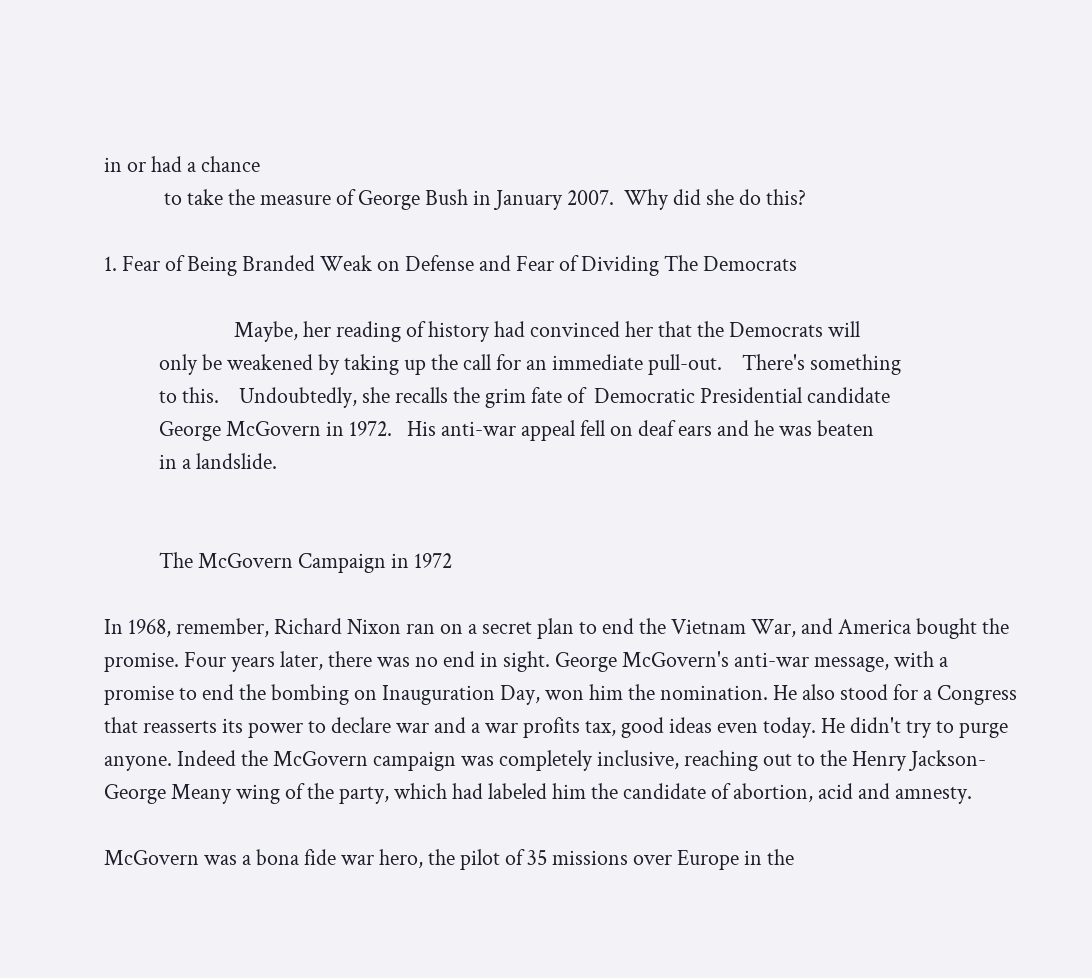in or had a chance
            to take the measure of George Bush in January 2007.  Why did she do this?

1. Fear of Being Branded Weak on Defense and Fear of Dividing The Democrats

                          Maybe, her reading of history had convinced her that the Democrats will
           only be weakened by taking up the call for an immediate pull-out.    There's something
           to this.    Undoubtedly, she recalls the grim fate of  Democratic Presidential candidate
           George McGovern in 1972.   His anti-war appeal fell on deaf ears and he was beaten
           in a landslide.


           The McGovern Campaign in 1972

In 1968, remember, Richard Nixon ran on a secret plan to end the Vietnam War, and America bought the promise. Four years later, there was no end in sight. George McGovern's anti-war message, with a promise to end the bombing on Inauguration Day, won him the nomination. He also stood for a Congress that reasserts its power to declare war and a war profits tax, good ideas even today. He didn't try to purge anyone. Indeed the McGovern campaign was completely inclusive, reaching out to the Henry Jackson-George Meany wing of the party, which had labeled him the candidate of abortion, acid and amnesty.

McGovern was a bona fide war hero, the pilot of 35 missions over Europe in the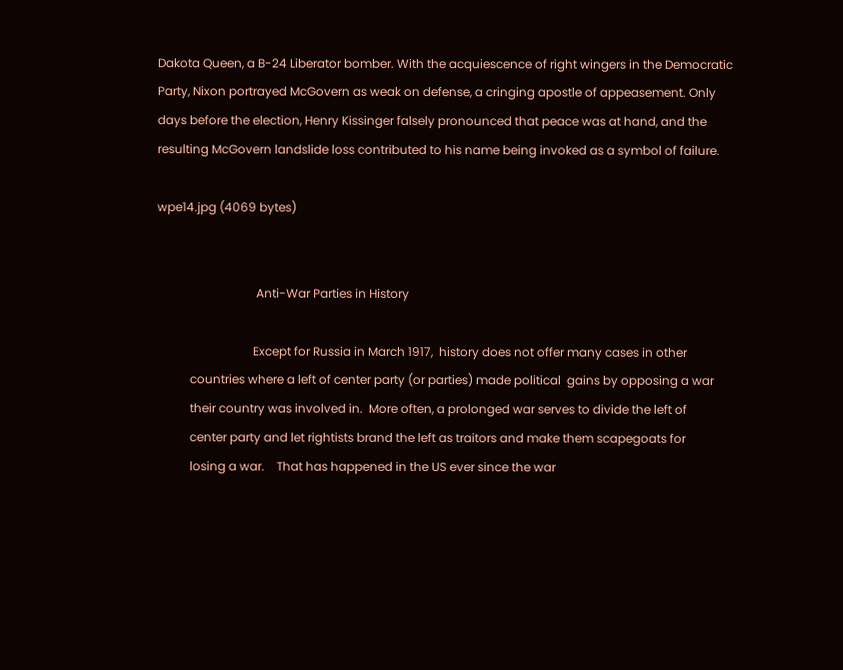Dakota Queen, a B-24 Liberator bomber. With the acquiescence of right wingers in the Democratic Party, Nixon portrayed McGovern as weak on defense, a cringing apostle of appeasement. Only days before the election, Henry Kissinger falsely pronounced that peace was at hand, and the resulting McGovern landslide loss contributed to his name being invoked as a symbol of failure.

wpe14.jpg (4069 bytes)


                                 Anti-War Parties in History

                                Except for Russia in March 1917,  history does not offer many cases in other
           countries where a left of center party (or parties) made political  gains by opposing a war
           their country was involved in.  More often, a prolonged war serves to divide the left of
           center party and let rightists brand the left as traitors and make them scapegoats for
           losing a war.    That has happened in the US ever since the war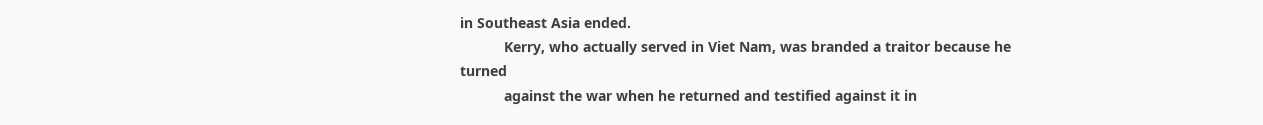in Southeast Asia ended.
           Kerry, who actually served in Viet Nam, was branded a traitor because he turned
           against the war when he returned and testified against it in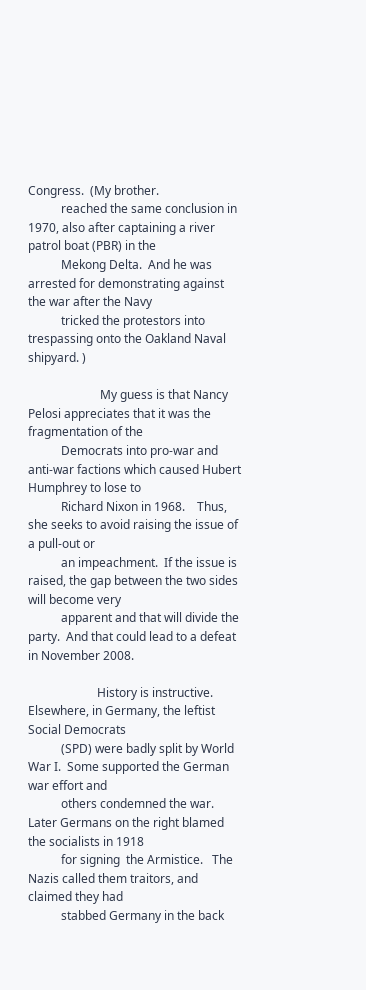Congress.  (My brother.
           reached the same conclusion in 1970, also after captaining a river patrol boat (PBR) in the
           Mekong Delta.  And he was arrested for demonstrating against the war after the Navy
           tricked the protestors into trespassing onto the Oakland Naval shipyard. )

                        My guess is that Nancy Pelosi appreciates that it was the fragmentation of the
           Democrats into pro-war and anti-war factions which caused Hubert Humphrey to lose to
           Richard Nixon in 1968.    Thus, she seeks to avoid raising the issue of a pull-out or
           an impeachment.  If the issue is raised, the gap between the two sides will become very
           apparent and that will divide the party.  And that could lead to a defeat in November 2008.

                       History is instructive.  Elsewhere, in Germany, the leftist Social Democrats
           (SPD) were badly split by World War I.  Some supported the German war effort and
           others condemned the war.    Later Germans on the right blamed the socialists in 1918
           for signing  the Armistice.   The Nazis called them traitors, and claimed they had
           stabbed Germany in the back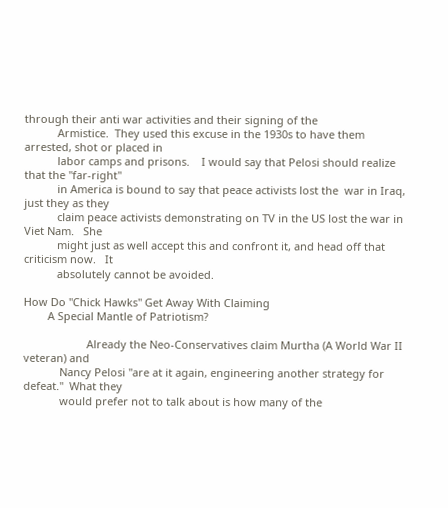through their anti war activities and their signing of the
           Armistice.  They used this excuse in the 1930s to have them arrested, shot or placed in
           labor camps and prisons.    I would say that Pelosi should realize that the "far-right"
           in America is bound to say that peace activists lost the  war in Iraq,  just they as they
           claim peace activists demonstrating on TV in the US lost the war in Viet Nam.   She
           might just as well accept this and confront it, and head off that criticism now.   It
           absolutely cannot be avoided.

How Do "Chick Hawks" Get Away With Claiming
        A Special Mantle of Patriotism?

                     Already the Neo-Conservatives claim Murtha (A World War II veteran) and
            Nancy Pelosi "are at it again, engineering another strategy for defeat."  What they
            would prefer not to talk about is how many of the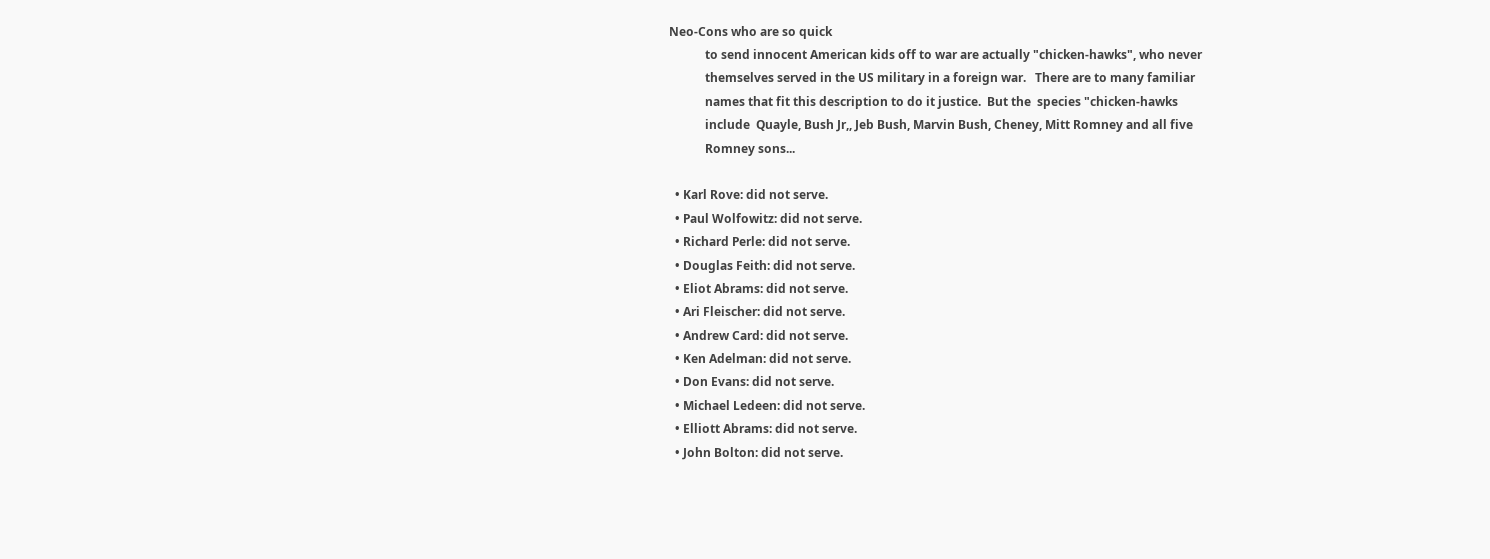Neo-Cons who are so quick
            to send innocent American kids off to war are actually "chicken-hawks", who never
            themselves served in the US military in a foreign war.   There are to many familiar
            names that fit this description to do it justice.  But the  species "chicken-hawks
            include  Quayle, Bush Jr,, Jeb Bush, Marvin Bush, Cheney, Mitt Romney and all five
            Romney sons...

  • Karl Rove: did not serve.
  • Paul Wolfowitz: did not serve.
  • Richard Perle: did not serve.
  • Douglas Feith: did not serve.
  • Eliot Abrams: did not serve.
  • Ari Fleischer: did not serve.
  • Andrew Card: did not serve.
  • Ken Adelman: did not serve.
  • Don Evans: did not serve.
  • Michael Ledeen: did not serve.
  • Elliott Abrams: did not serve.
  • John Bolton: did not serve.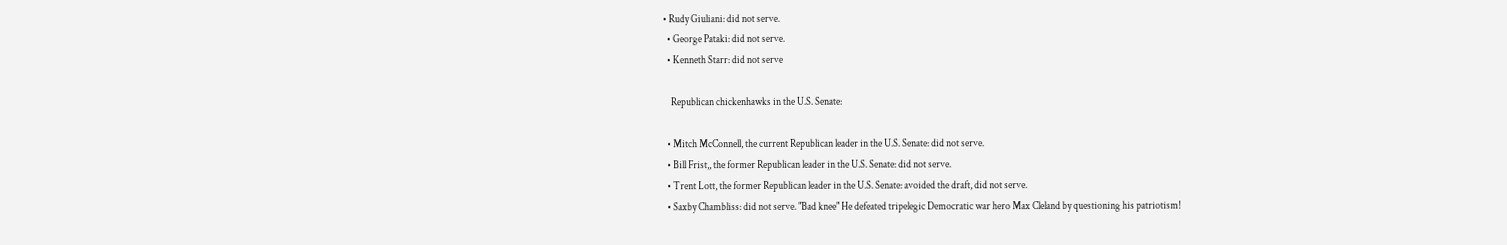• Rudy Giuliani: did not serve.
  • George Pataki: did not serve.
  • Kenneth Starr: did not serve

    Republican chickenhawks in the U.S. Senate:

  • Mitch McConnell, the current Republican leader in the U.S. Senate: did not serve.
  • Bill Frist,, the former Republican leader in the U.S. Senate: did not serve.
  • Trent Lott, the former Republican leader in the U.S. Senate: avoided the draft, did not serve.
  • Saxby Chambliss: did not serve. "Bad knee" He defeated tripelegic Democratic war hero Max Cleland by questioning his patriotism!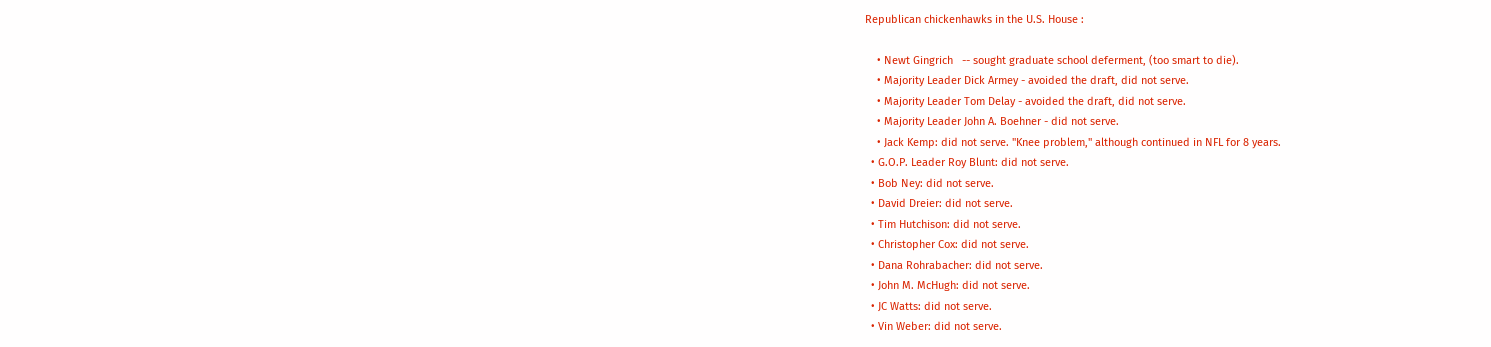Republican chickenhawks in the U.S. House :

    • Newt Gingrich   -- sought graduate school deferment, (too smart to die).
    • Majority Leader Dick Armey - avoided the draft, did not serve.
    • Majority Leader Tom Delay - avoided the draft, did not serve.
    • Majority Leader John A. Boehner - did not serve.
    • Jack Kemp: did not serve. "Knee problem," although continued in NFL for 8 years.
  • G.O.P. Leader Roy Blunt: did not serve.
  • Bob Ney: did not serve.
  • David Dreier: did not serve.
  • Tim Hutchison: did not serve.
  • Christopher Cox: did not serve.
  • Dana Rohrabacher: did not serve.
  • John M. McHugh: did not serve.
  • JC Watts: did not serve.
  • Vin Weber: did not serve.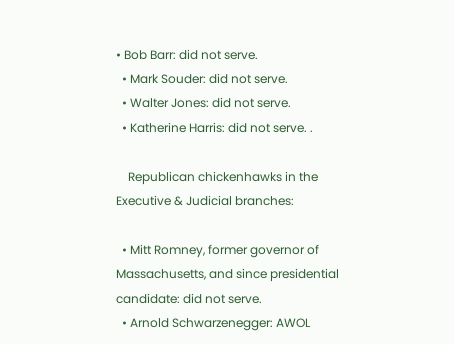• Bob Barr: did not serve.
  • Mark Souder: did not serve.
  • Walter Jones: did not serve.
  • Katherine Harris: did not serve. .

    Republican chickenhawks in the Executive & Judicial branches:

  • Mitt Romney, former governor of Massachusetts, and since presidential candidate: did not serve.
  • Arnold Schwarzenegger: AWOL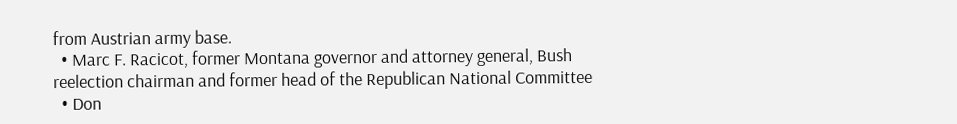from Austrian army base.
  • Marc F. Racicot, former Montana governor and attorney general, Bush reelection chairman and former head of the Republican National Committee
  • Don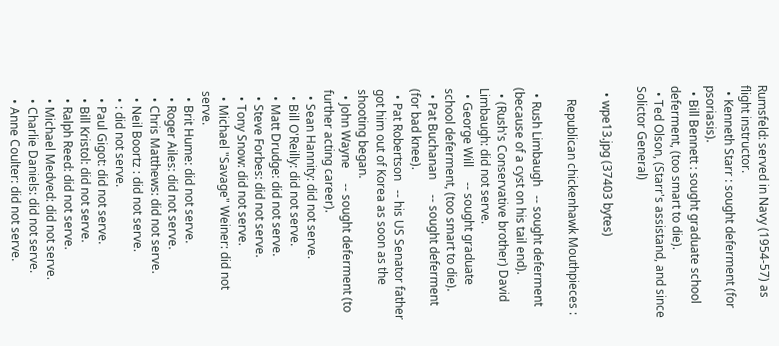Rumsfeld: served in Navy (1954-57) as flight instructor.
  • Kenneth Starr : sought deferment (for psoriasis).
  • Bill Bennett : sought graduate school deferment, (too smart to die).
  • Ted Olson, (Starr's assistand, and since Solictor General)

  • wpe13.jpg (37403 bytes)

    Republican chickenhawk Mouthpieces :

  • Rush Limbaugh   -- sought deferment (because of a cyst on his tail end).
  • (Rush's Conservative brother) David Limbaugh: did not serve.
  • George Will     -- sought graduate school deferment, (too smart to die).
  • Pat Buchanan     -- sought deferment (for bad knee).
  • Pat Robertson   -- his US Senator father got him out of Korea as soon as the shooting began.
  • John Wayne     -- sought deferment (to further acting career).
  • Sean Hannity: did not serve.
  • Bill O'Reilly: did not serve.
  • Matt Drudge: did not serve.
  • Steve Forbes: did not serve.
  • Tony Snow: did not serve.
  • Michael "Savage" Weiner: did not serve.
  • Brit Hume: did not serve.
  • Roger Ailes: did not serve.
  • Chris Matthews: did not serve.
  • Neil Boortz : did not serve.
  • : did not serve.
  • Paul Gigot: did not serve.
  • Bill Kristol: did not serve.
  • Ralph Reed: did not serve.
  • Michael Medved: did not serve.
  • Charlie Daniels: did not serve.
  • Anne Coulter: did not serve.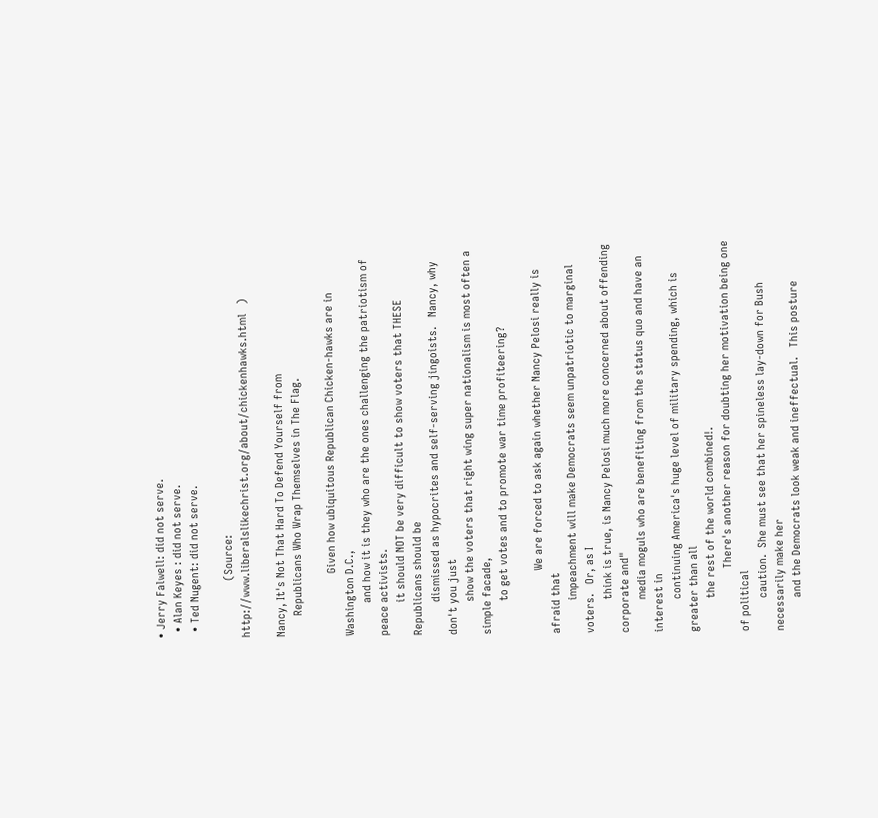• Jerry Falwell: did not serve.
  • Alan Keyes : did not serve.
  • Ted Nugent: did not serve.

                   (Source: http://www.liberalslikechrist.org/about/chickenhawks.html   )

Nancy, It's Not That Hard To Defend Yourself from
       Republicans Who Wrap Themselves in The Flag.

                     Given how ubiquitous Republican Chicken-hawks are in Washington D.C.,
           and how it is they who are the ones challenging the patriotism of peace activists.
           it should NOT be very difficult to show voters that THESE  Republicans should be
           dismissed as hypocrites and self-serving jingoists.   Nancy, why don't you just
           show the voters that right wing super nationalism is most often a simple facade,
           to get votes and to promote war time profiteering?

                     We are forced to ask again whether Nancy Pelosi really is afraid that
           impeachment will make Democrats seem unpatriotic to marginal voters.   Or, as I
           think is true, is Nancy Pelosi much more concerned about offending corporate and"
           media moguls who are benefiting from the status quo and have an interest in
           continuing America's huge level of military spending, which is greater than all
           the rest of the world combined!.
                     There's another reason for doubting her motivation being one of political
           caution.  She must see that her spineless lay-down for Bush necessarily make her
           and the Democrats look weak and ineffectual.   This posture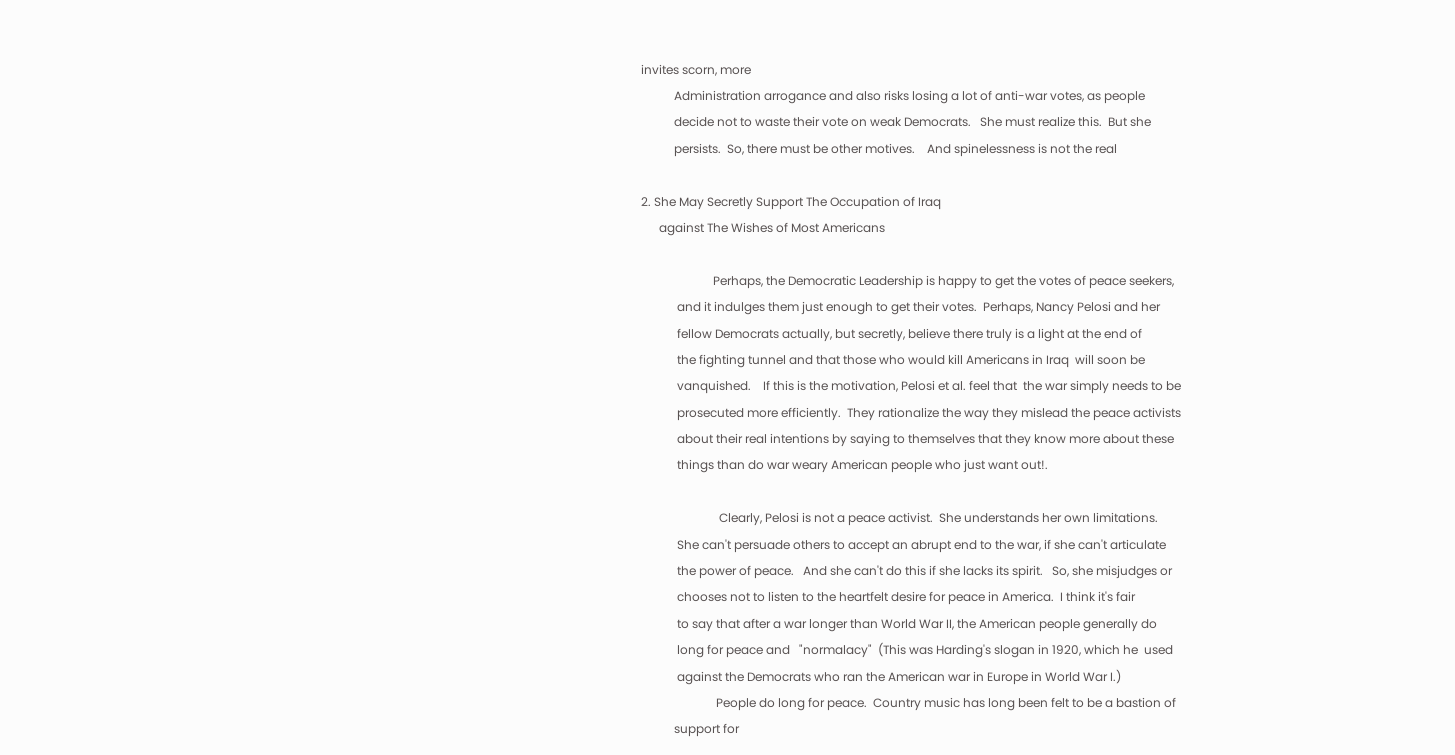invites scorn, more
           Administration arrogance and also risks losing a lot of anti-war votes, as people
           decide not to waste their vote on weak Democrats.   She must realize this.  But she
           persists.  So, there must be other motives.    And spinelessness is not the real

2. She May Secretly Support The Occupation of Iraq
      against The Wishes of Most Americans

                        Perhaps, the Democratic Leadership is happy to get the votes of peace seekers,
            and it indulges them just enough to get their votes.  Perhaps, Nancy Pelosi and her
            fellow Democrats actually, but secretly, believe there truly is a light at the end of
            the fighting tunnel and that those who would kill Americans in Iraq  will soon be
            vanquished.    If this is the motivation, Pelosi et al. feel that  the war simply needs to be
            prosecuted more efficiently.  They rationalize the way they mislead the peace activists
            about their real intentions by saying to themselves that they know more about these
            things than do war weary American people who just want out!.

                          Clearly, Pelosi is not a peace activist.  She understands her own limitations.
            She can't persuade others to accept an abrupt end to the war, if she can't articulate
            the power of peace.   And she can't do this if she lacks its spirit.   So, she misjudges or
            chooses not to listen to the heartfelt desire for peace in America.  I think it's fair
            to say that after a war longer than World War II, the American people generally do
            long for peace and   "normalacy"  (This was Harding's slogan in 1920, which he  used
            against the Democrats who ran the American war in Europe in World War I.)
                         People do long for peace.  Country music has long been felt to be a bastion of
           support for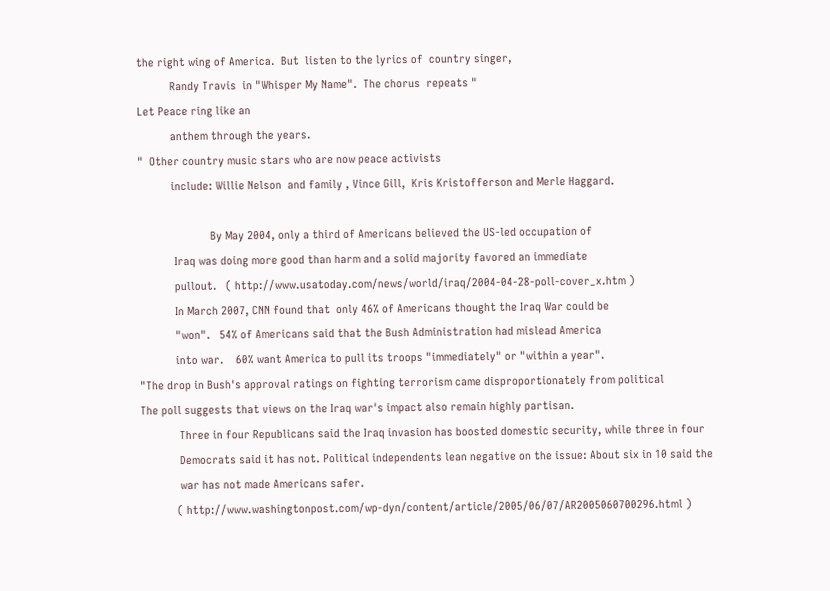the right wing of America.  But  listen to the lyrics of  country singer,
           Randy Travis  in "Whisper My Name".  The chorus  repeats "
Let Peace ring like an
           anthem through the years.
"  Other country music stars who are now peace activists
           include: Willie Nelson  and family , Vince Gill,  Kris Kristofferson and Merle Haggard.

                        By May 2004, only a third of Americans believed the US-led occupation of
            Iraq was doing more good than harm and a solid majority favored an immediate
            pullout.   ( http://www.usatoday.com/news/world/iraq/2004-04-28-poll-cover_x.htm )
            In March 2007, CNN found that  only 46% of Americans thought the Iraq War could be
            "won".   54% of Americans said that the Bush Administration had mislead America
            into war.    60% want America to pull its troops "immediately" or "within a year".
"The drop in Bush's approval ratings on fighting terrorism came disproportionately from political
The poll suggests that views on the Iraq war's impact also remain highly partisan.
             Three in four Republicans said the Iraq invasion has boosted domestic security, while three in four
             Democrats said it has not. Political independents lean negative on the issue: About six in 10 said the
             war has not made Americans safer.
            ( http://www.washingtonpost.com/wp-dyn/content/article/2005/06/07/AR2005060700296.html )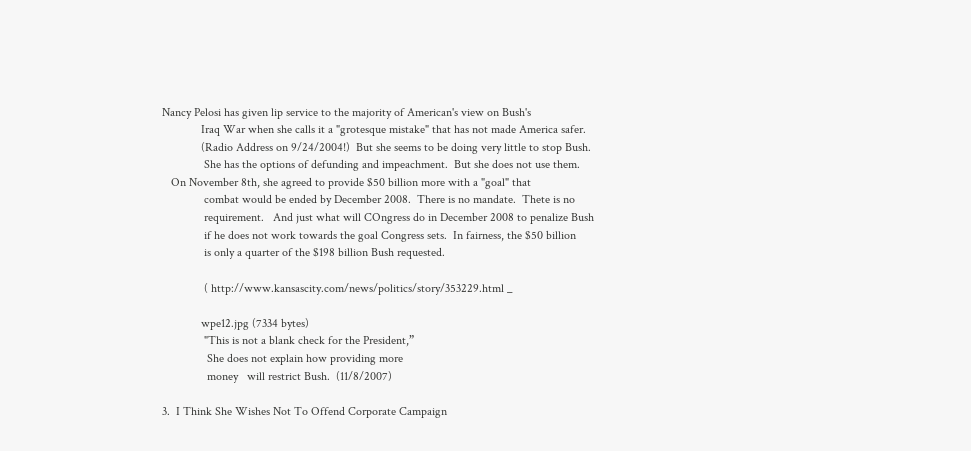Nancy Pelosi has given lip service to the majority of American's view on Bush's
             Iraq War when she calls it a "grotesque mistake" that has not made America safer.
             (Radio Address on 9/24/2004!)  But she seems to be doing very little to stop Bush.
              She has the options of defunding and impeachment.  But she does not use them.
   On November 8th, she agreed to provide $50 billion more with a "goal" that
              combat would be ended by December 2008.  There is no mandate.  Thete is no
              requirement.   And just what will COngress do in December 2008 to penalize Bush
              if he does not work towards the goal Congress sets.  In fairness, the $50 billion
              is only a quarter of the $198 billion Bush requested.

              ( http://www.kansascity.com/news/politics/story/353229.html _

             wpe12.jpg (7334 bytes)
              "This is not a blank check for the President,”
               She does not explain how providing more
               money   will restrict Bush.  (11/8/2007)

3.  I Think She Wishes Not To Offend Corporate Campaign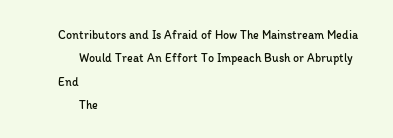Contributors and Is Afraid of How The Mainstream Media
       Would Treat An Effort To Impeach Bush or Abruptly End
       The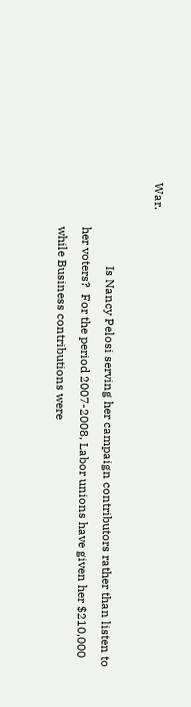War.

                            Is Nancy Pelosi serving her campaign contributors rather than listen to
               her voters?  For the period 2007-2008, Labor unions have given her $210,000
               while Business contributions were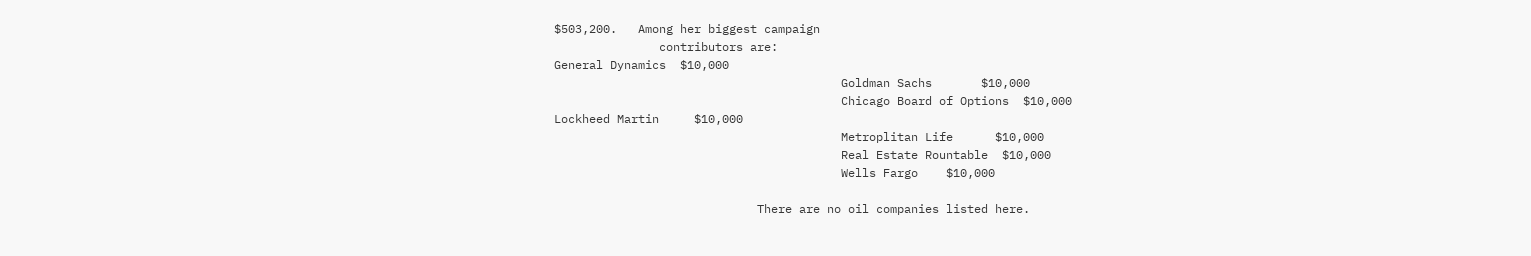$503,200.   Among her biggest campaign
               contributors are:
General Dynamics  $10,000
                                         Goldman Sachs       $10,000
                                         Chicago Board of Options  $10,000
Lockheed Martin     $10,000
                                         Metroplitan Life      $10,000
                                         Real Estate Rountable  $10,000
                                         Wells Fargo    $10,000

                             There are no oil companies listed here.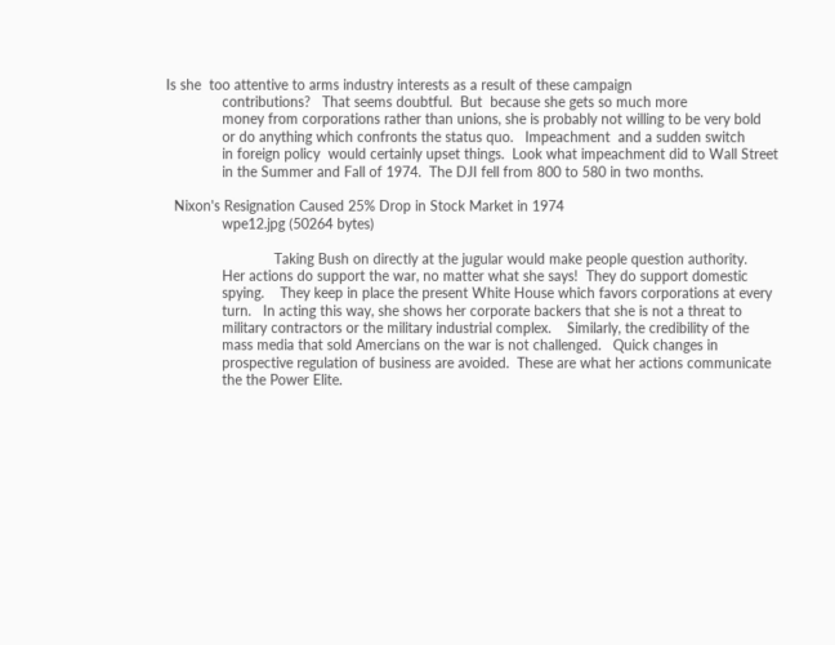Is she  too attentive to arms industry interests as a result of these campaign
              contributions?   That seems doubtful.  But  because she gets so much more
              money from corporations rather than unions, she is probably not willing to be very bold
              or do anything which confronts the status quo.   Impeachment  and a sudden switch
              in foreign policy  would certainly upset things.  Look what impeachment did to Wall Street
              in the Summer and Fall of 1974.  The DJI fell from 800 to 580 in two months.

  Nixon's Resignation Caused 25% Drop in Stock Market in 1974
              wpe12.jpg (50264 bytes)

                           Taking Bush on directly at the jugular would make people question authority.
              Her actions do support the war, no matter what she says!  They do support domestic
              spying.    They keep in place the present White House which favors corporations at every
              turn.   In acting this way, she shows her corporate backers that she is not a threat to
              military contractors or the military industrial complex.    Similarly, the credibility of the
              mass media that sold Amercians on the war is not challenged.   Quick changes in
              prospective regulation of business are avoided.  These are what her actions communicate
              the the Power Elite.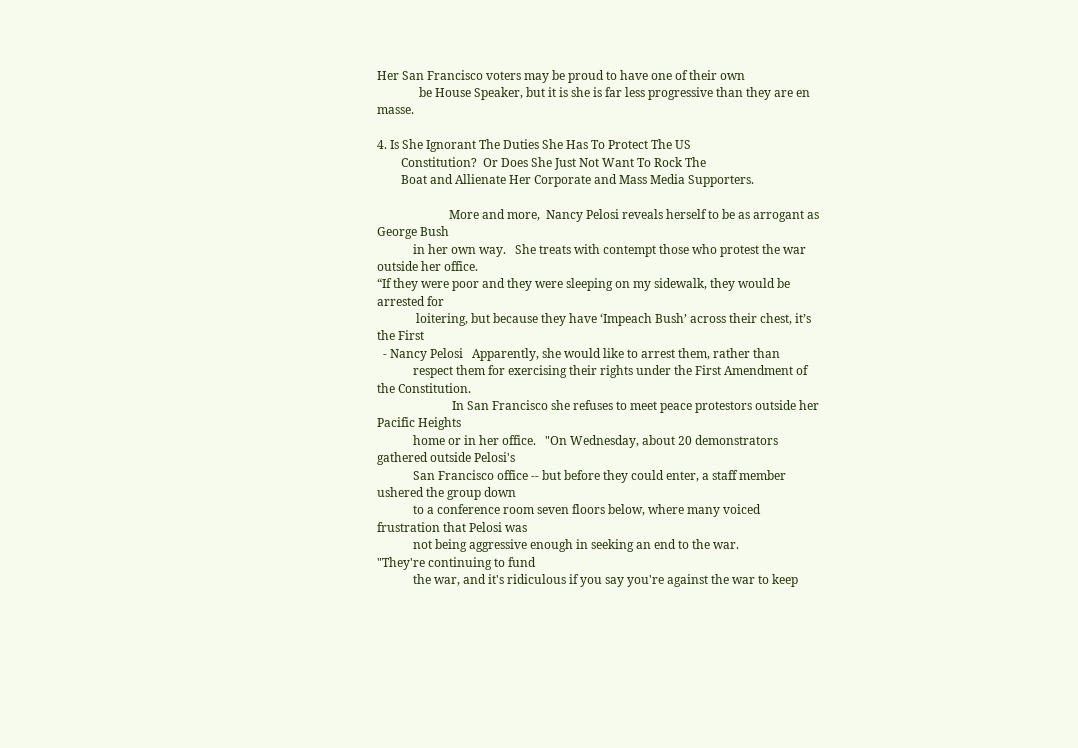Her San Francisco voters may be proud to have one of their own
              be House Speaker, but it is she is far less progressive than they are en masse.

4. Is She Ignorant The Duties She Has To Protect The US
        Constitution?  Or Does She Just Not Want To Rock The
        Boat and Allienate Her Corporate and Mass Media Supporters.

                        More and more,  Nancy Pelosi reveals herself to be as arrogant as George Bush
            in her own way.   She treats with contempt those who protest the war outside her office.
“If they were poor and they were sleeping on my sidewalk, they would be arrested for
             loitering, but because they have ‘Impeach Bush’ across their chest, it’s the First
  - Nancy Pelosi   Apparently, she would like to arrest them, rather than
            respect them for exercising their rights under the First Amendment of the Constitution.
                         In San Francisco she refuses to meet peace protestors outside her Pacific Heights
            home or in her office.   "On Wednesday, about 20 demonstrators gathered outside Pelosi's
            San Francisco office -- but before they could enter, a staff member ushered the group down
            to a conference room seven floors below, where many voiced frustration that Pelosi was
            not being aggressive enough in seeking an end to the war.
"They're continuing to fund
            the war, and it's ridiculous if you say you're against the war to keep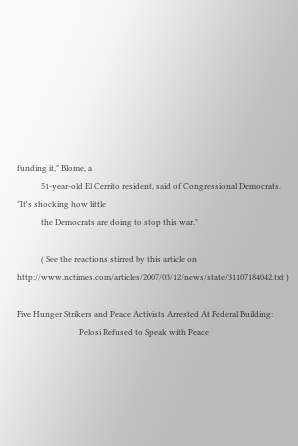funding it," Blome, a
            51-year-old El Cerrito resident, said of Congressional Democrats. "It's shocking how little
            the Democrats are doing to stop this war."

            ( See the reactions stirred by this article on   http://www.nctimes.com/articles/2007/03/12/news/state/31107184042.txt )

Five Hunger Strikers and Peace Activists Arrested At Federal Building:
                               Pelosi Refused to Speak with Peace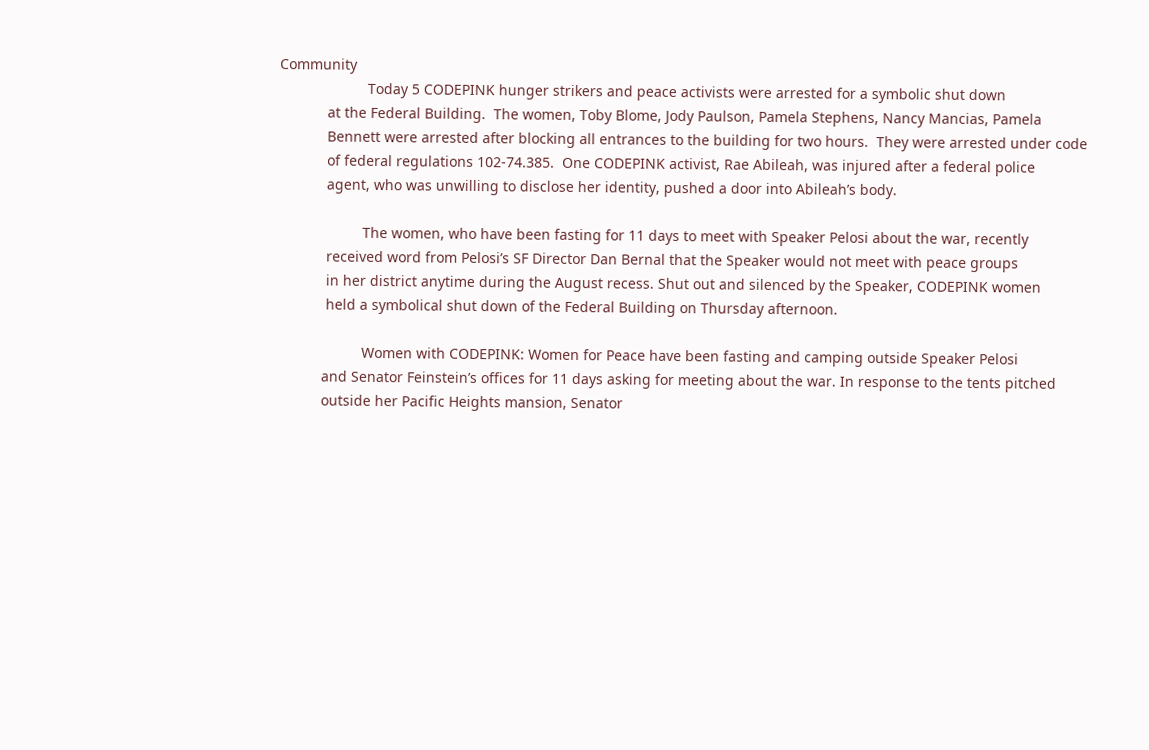Community
                      Today 5 CODEPINK hunger strikers and peace activists were arrested for a symbolic shut down
            at the Federal Building.  The women, Toby Blome, Jody Paulson, Pamela Stephens, Nancy Mancias, Pamela
            Bennett were arrested after blocking all entrances to the building for two hours.  They were arrested under code
            of federal regulations 102-74.385.  One CODEPINK activist, Rae Abileah, was injured after a federal police
            agent, who was unwilling to disclose her identity, pushed a door into Abileah’s body.

                     The women, who have been fasting for 11 days to meet with Speaker Pelosi about the war, recently
            received word from Pelosi’s SF Director Dan Bernal that the Speaker would not meet with peace groups
            in her district anytime during the August recess. Shut out and silenced by the Speaker, CODEPINK women
            held a symbolical shut down of the Federal Building on Thursday afternoon.

                     Women with CODEPINK: Women for Peace have been fasting and camping outside Speaker Pelosi
           and Senator Feinstein’s offices for 11 days asking for meeting about the war. In response to the tents pitched
           outside her Pacific Heights mansion, Senator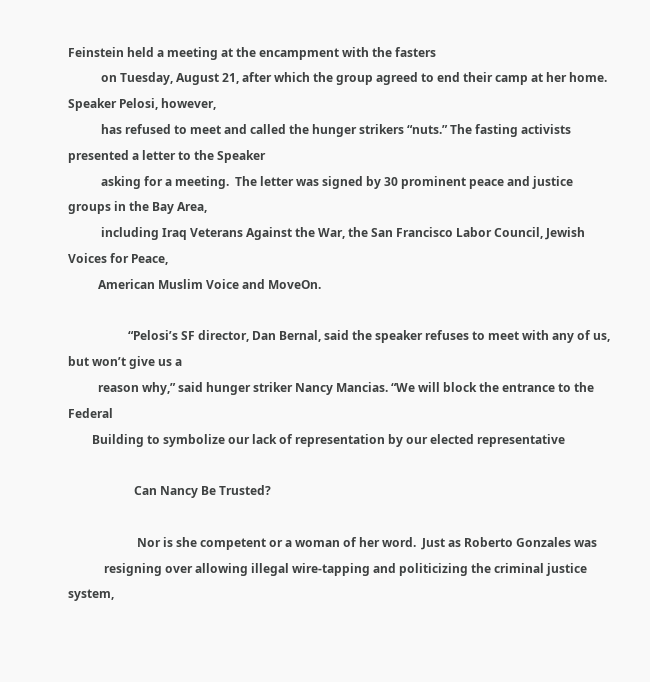Feinstein held a meeting at the encampment with the fasters
           on Tuesday, August 21, after which the group agreed to end their camp at her home.  Speaker Pelosi, however,
           has refused to meet and called the hunger strikers “nuts.” The fasting activists presented a letter to the Speaker
           asking for a meeting.  The letter was signed by 30 prominent peace and justice groups in the Bay Area,
           including Iraq Veterans Against the War, the San Francisco Labor Council, Jewish Voices for Peace,
          American Muslim Voice and MoveOn.

                    “Pelosi’s SF director, Dan Bernal, said the speaker refuses to meet with any of us, but won’t give us a
          reason why,” said hunger striker Nancy Mancias. “We will block the entrance to the Federal
        Building to symbolize our lack of representation by our elected representative

                      Can Nancy Be Trusted?

                       Nor is she competent or a woman of her word.  Just as Roberto Gonzales was
            resigning over allowing illegal wire-tapping and politicizing the criminal justice system,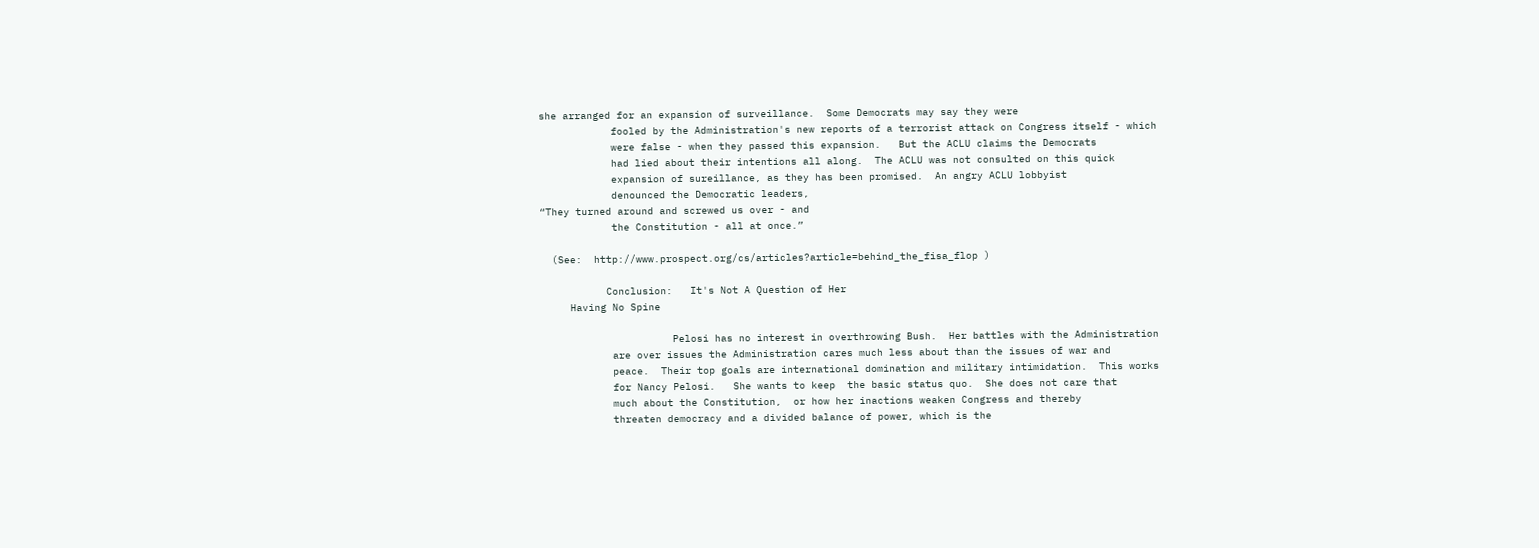she arranged for an expansion of surveillance.  Some Democrats may say they were
            fooled by the Administration's new reports of a terrorist attack on Congress itself - which
            were false - when they passed this expansion.   But the ACLU claims the Democrats
            had lied about their intentions all along.  The ACLU was not consulted on this quick
            expansion of sureillance, as they has been promised.  An angry ACLU lobbyist
            denounced the Democratic leaders,
“They turned around and screwed us over - and
            the Constitution - all at once.”

  (See:  http://www.prospect.org/cs/articles?article=behind_the_fisa_flop )

           Conclusion:   It's Not A Question of Her
     Having No Spine

                      Pelosi has no interest in overthrowing Bush.  Her battles with the Administration
            are over issues the Administration cares much less about than the issues of war and
            peace.  Their top goals are international domination and military intimidation.  This works
            for Nancy Pelosi.   She wants to keep  the basic status quo.  She does not care that
            much about the Constitution,  or how her inactions weaken Congress and thereby
            threaten democracy and a divided balance of power, which is the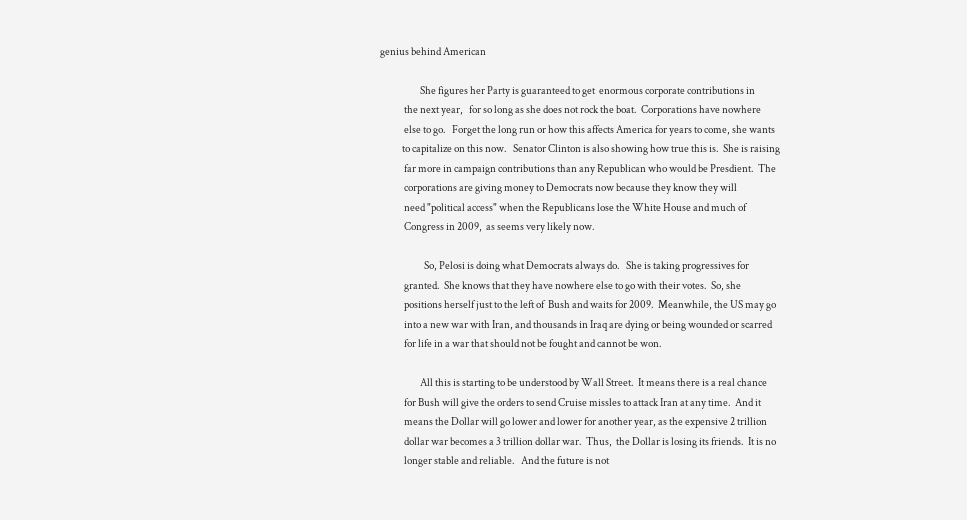genius behind American

                    She figures her Party is guaranteed to get  enormous corporate contributions in
            the next year,   for so long as she does not rock the boat.  Corporations have nowhere
            else to go.   Forget the long run or how this affects America for years to come, she wants
           to capitalize on this now.   Senator Clinton is also showing how true this is.  She is raising
            far more in campaign contributions than any Republican who would be Presdient.  The
            corporations are giving money to Democrats now because they know they will
            need "political access" when the Republicans lose the White House and much of
            Congress in 2009,  as seems very likely now.

                      So, Pelosi is doing what Democrats always do.   She is taking progressives for
            granted.  She knows that they have nowhere else to go with their votes.  So, she
            positions herself just to the left of  Bush and waits for 2009.  Meanwhile, the US may go
            into a new war with Iran, and thousands in Iraq are dying or being wounded or scarred
            for life in a war that should not be fought and cannot be won.

                    All this is starting to be understood by Wall Street.  It means there is a real chance
            for Bush will give the orders to send Cruise missles to attack Iran at any time.  And it
            means the Dollar will go lower and lower for another year, as the expensive 2 trillion
            dollar war becomes a 3 trillion dollar war.  Thus,  the Dollar is losing its friends.  It is no
            longer stable and reliable.   And the future is not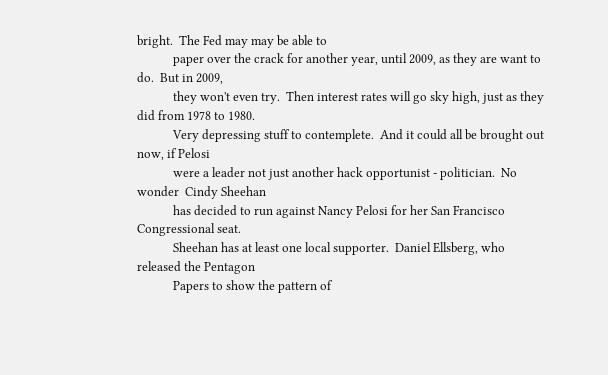bright.  The Fed may may be able to
            paper over the crack for another year, until 2009, as they are want to do.  But in 2009,
            they won't even try.  Then interest rates will go sky high, just as they did from 1978 to 1980.
            Very depressing stuff to contemplete.  And it could all be brought out now, if Pelosi
            were a leader not just another hack opportunist - politician.  No wonder  Cindy Sheehan
            has decided to run against Nancy Pelosi for her San Francisco Congressional seat.
            Sheehan has at least one local supporter.  Daniel Ellsberg, who released the Pentagon
            Papers to show the pattern of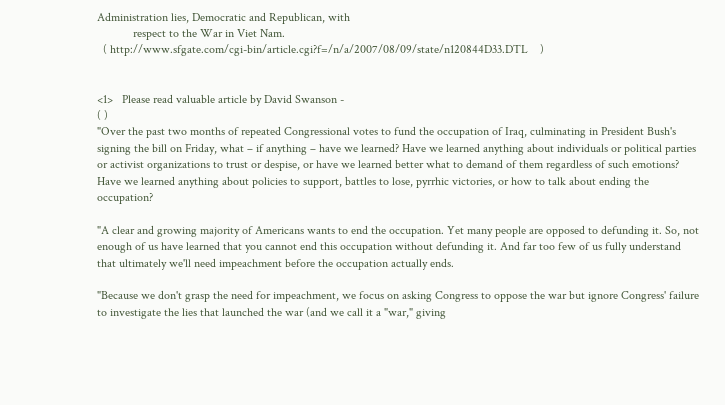Administration lies, Democratic and Republican, with
            respect to the War in Viet Nam.
  ( http://www.sfgate.com/cgi-bin/article.cgi?f=/n/a/2007/08/09/state/n120844D33.DTL    )


<1>   Please read valuable article by David Swanson -
( )
"Over the past two months of repeated Congressional votes to fund the occupation of Iraq, culminating in President Bush's signing the bill on Friday, what – if anything – have we learned? Have we learned anything about individuals or political parties or activist organizations to trust or despise, or have we learned better what to demand of them regardless of such emotions? Have we learned anything about policies to support, battles to lose, pyrrhic victories, or how to talk about ending the occupation?

"A clear and growing majority of Americans wants to end the occupation. Yet many people are opposed to defunding it. So, not enough of us have learned that you cannot end this occupation without defunding it. And far too few of us fully understand that ultimately we'll need impeachment before the occupation actually ends.

"Because we don't grasp the need for impeachment, we focus on asking Congress to oppose the war but ignore Congress' failure to investigate the lies that launched the war (and we call it a "war," giving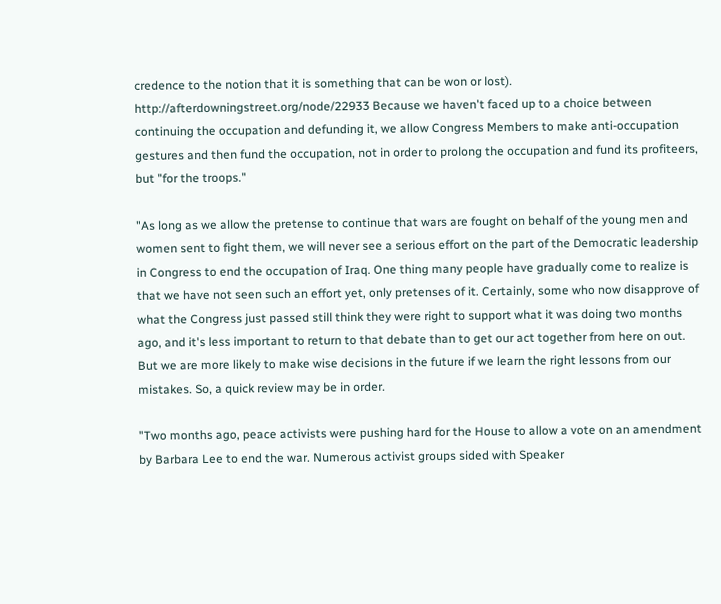credence to the notion that it is something that can be won or lost). http://afterdowningstreet.org/node/22933 Because we haven't faced up to a choice between continuing the occupation and defunding it, we allow Congress Members to make anti-occupation gestures and then fund the occupation, not in order to prolong the occupation and fund its profiteers, but "for the troops."

"As long as we allow the pretense to continue that wars are fought on behalf of the young men and women sent to fight them, we will never see a serious effort on the part of the Democratic leadership in Congress to end the occupation of Iraq. One thing many people have gradually come to realize is that we have not seen such an effort yet, only pretenses of it. Certainly, some who now disapprove of what the Congress just passed still think they were right to support what it was doing two months ago, and it's less important to return to that debate than to get our act together from here on out. But we are more likely to make wise decisions in the future if we learn the right lessons from our mistakes. So, a quick review may be in order.

"Two months ago, peace activists were pushing hard for the House to allow a vote on an amendment by Barbara Lee to end the war. Numerous activist groups sided with Speaker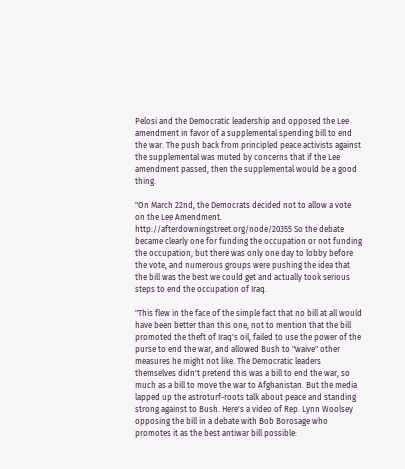Pelosi and the Democratic leadership and opposed the Lee amendment in favor of a supplemental spending bill to end the war. The push back from principled peace activists against the supplemental was muted by concerns that if the Lee amendment passed, then the supplemental would be a good thing.

"On March 22nd, the Democrats decided not to allow a vote on the Lee Amendment. http://afterdowningstreet.org/node/20355 So the debate became clearly one for funding the occupation or not funding the occupation, but there was only one day to lobby before the vote, and numerous groups were pushing the idea that the bill was the best we could get and actually took serious steps to end the occupation of Iraq.

"This flew in the face of the simple fact that no bill at all would have been better than this one, not to mention that the bill promoted the theft of Iraq's oil, failed to use the power of the purse to end the war, and allowed Bush to "waive" other measures he might not like. The Democratic leaders themselves didn't pretend this was a bill to end the war, so much as a bill to move the war to Afghanistan. But the media lapped up the astroturf-roots talk about peace and standing strong against to Bush. Here's a video of Rep. Lynn Woolsey opposing the bill in a debate with Bob Borosage who promotes it as the best antiwar bill possible: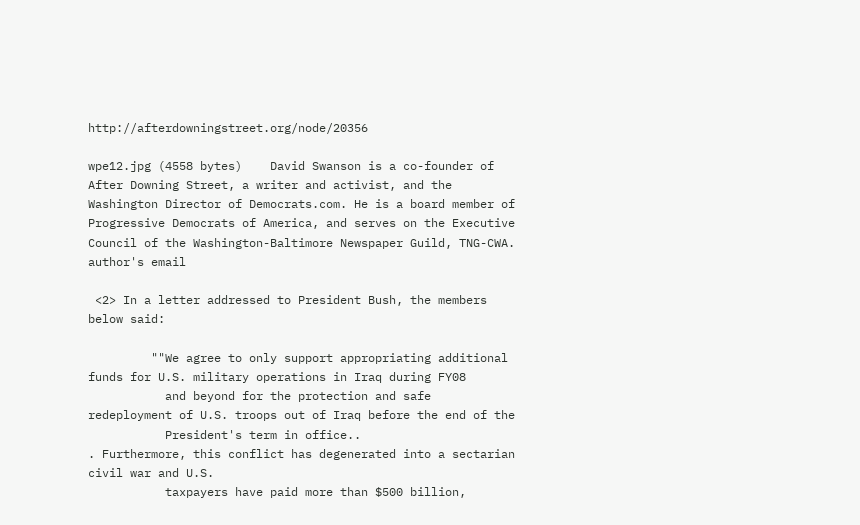http://afterdowningstreet.org/node/20356

wpe12.jpg (4558 bytes)    David Swanson is a co-founder of After Downing Street, a writer and activist, and the Washington Director of Democrats.com. He is a board member of Progressive Democrats of America, and serves on the Executive Council of the Washington-Baltimore Newspaper Guild, TNG-CWA.    author's email

 <2> In a letter addressed to President Bush, the members below said:

         ""We agree to only support appropriating additional funds for U.S. military operations in Iraq during FY08
           and beyond for the protection and safe redeployment of U.S. troops out of Iraq before the end of the
           President's term in office..
. Furthermore, this conflict has degenerated into a sectarian civil war and U.S.
           taxpayers have paid more than $500 billion,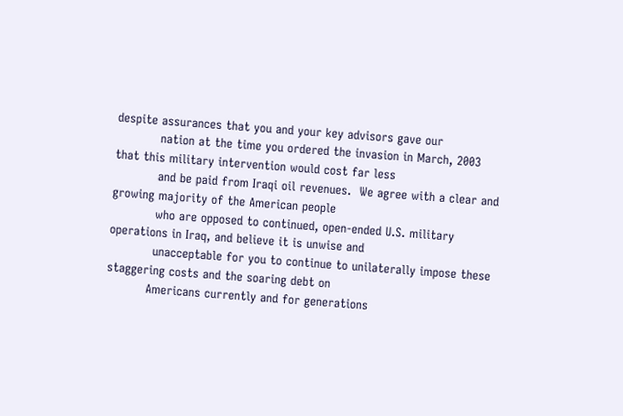despite assurances that you and your key advisors gave our
           nation at the time you ordered the invasion in March, 2003 that this military intervention would cost far less
           and be paid from Iraqi oil revenues.  We agree with a clear and growing majority of the American people
           who are opposed to continued, open-ended U.S. military operations in Iraq, and believe it is unwise and
           unacceptable for you to continue to unilaterally impose these staggering costs and the soaring debt on
          Americans currently and for generations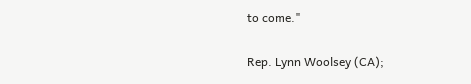to come."

Rep. Lynn Woolsey (CA);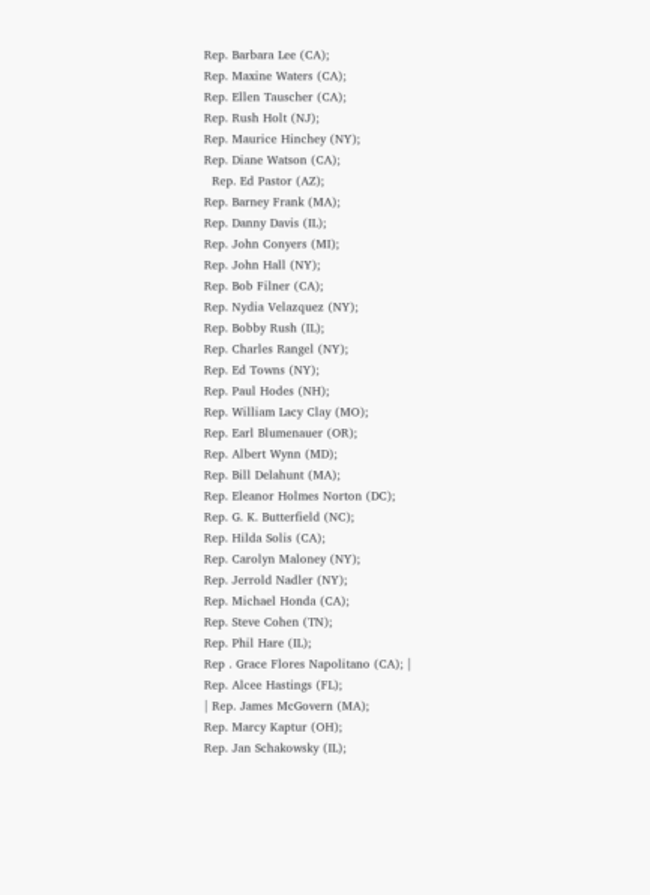Rep. Barbara Lee (CA);
Rep. Maxine Waters (CA);
Rep. Ellen Tauscher (CA);
Rep. Rush Holt (NJ);
Rep. Maurice Hinchey (NY);
Rep. Diane Watson (CA);
  Rep. Ed Pastor (AZ);
Rep. Barney Frank (MA);
Rep. Danny Davis (IL);
Rep. John Conyers (MI);
Rep. John Hall (NY);
Rep. Bob Filner (CA);
Rep. Nydia Velazquez (NY);
Rep. Bobby Rush (IL);
Rep. Charles Rangel (NY);
Rep. Ed Towns (NY);
Rep. Paul Hodes (NH);
Rep. William Lacy Clay (MO);
Rep. Earl Blumenauer (OR);
Rep. Albert Wynn (MD);
Rep. Bill Delahunt (MA);
Rep. Eleanor Holmes Norton (DC);
Rep. G. K. Butterfield (NC);
Rep. Hilda Solis (CA);
Rep. Carolyn Maloney (NY);
Rep. Jerrold Nadler (NY);
Rep. Michael Honda (CA);
Rep. Steve Cohen (TN);
Rep. Phil Hare (IL);
Rep . Grace Flores Napolitano (CA); |
Rep. Alcee Hastings (FL);
| Rep. James McGovern (MA);
Rep. Marcy Kaptur (OH);
Rep. Jan Schakowsky (IL);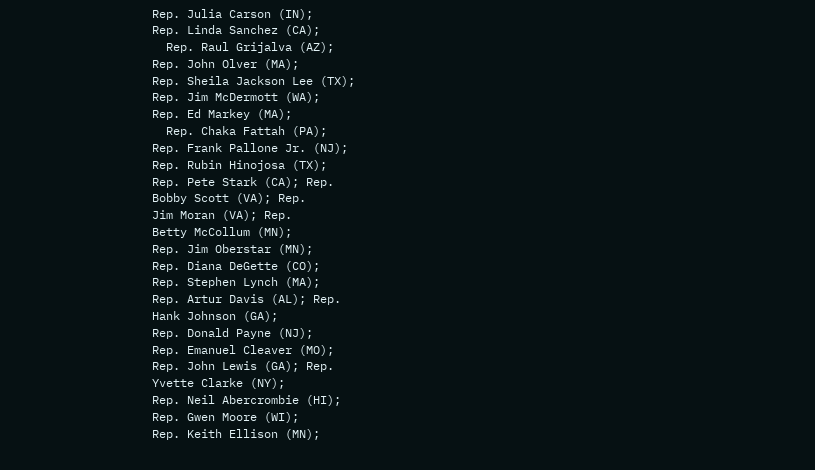Rep. Julia Carson (IN);
Rep. Linda Sanchez (CA);
  Rep. Raul Grijalva (AZ);
Rep. John Olver (MA);
Rep. Sheila Jackson Lee (TX);
Rep. Jim McDermott (WA);
Rep. Ed Markey (MA);
  Rep. Chaka Fattah (PA);
Rep. Frank Pallone Jr. (NJ);
Rep. Rubin Hinojosa (TX);
Rep. Pete Stark (CA); Rep.
Bobby Scott (VA); Rep.
Jim Moran (VA); Rep.
Betty McCollum (MN);
Rep. Jim Oberstar (MN);
Rep. Diana DeGette (CO);
Rep. Stephen Lynch (MA);
Rep. Artur Davis (AL); Rep.
Hank Johnson (GA);
Rep. Donald Payne (NJ);
Rep. Emanuel Cleaver (MO);
Rep. John Lewis (GA); Rep.
Yvette Clarke (NY);
Rep. Neil Abercrombie (HI);
Rep. Gwen Moore (WI);
Rep. Keith Ellison (MN);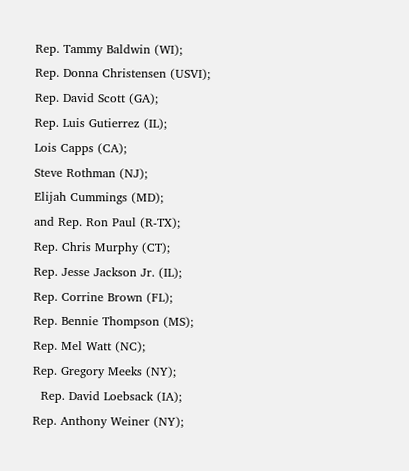Rep. Tammy Baldwin (WI);
Rep. Donna Christensen (USVI);
Rep. David Scott (GA);
Rep. Luis Gutierrez (IL);
Lois Capps (CA);
Steve Rothman (NJ);
Elijah Cummings (MD);
and Rep. Ron Paul (R-TX);
Rep. Chris Murphy (CT);
Rep. Jesse Jackson Jr. (IL);
Rep. Corrine Brown (FL);
Rep. Bennie Thompson (MS);
Rep. Mel Watt (NC);
Rep. Gregory Meeks (NY);
  Rep. David Loebsack (IA);
Rep. Anthony Weiner (NY);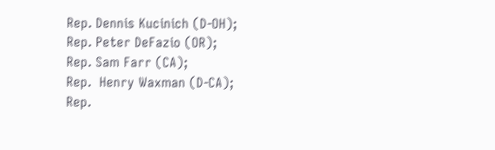Rep. Dennis Kucinich (D-OH);
Rep. Peter DeFazio (OR);
Rep. Sam Farr (CA);
Rep.  Henry Waxman (D-CA);
Rep.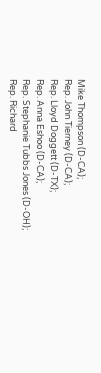Mike Thompson (D-CA);
Rep. John Tierney (D-CA);
Rep. Lloyd Doggett (D-TX);
Rep. Anna Eshoo (D-CA);
Rep. Stephanie Tubbs Jones (D-OH);
Rep. Richard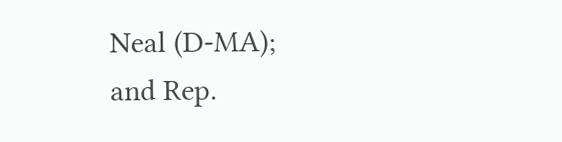Neal (D-MA);
and Rep.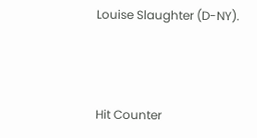Louise Slaughter (D-NY).



Hit Counter